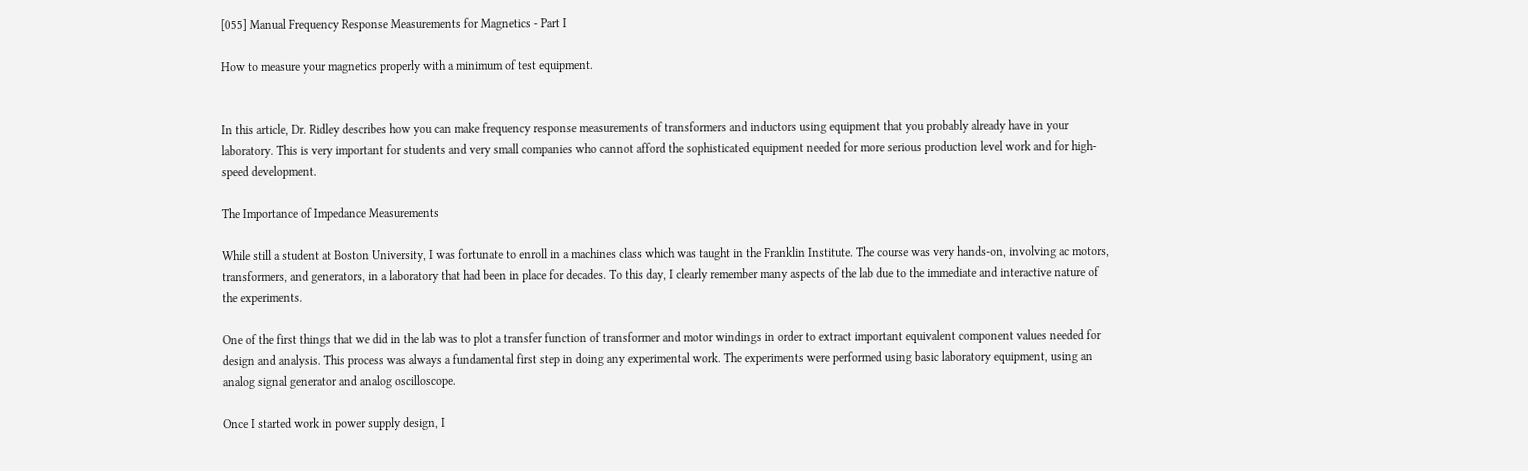[055] Manual Frequency Response Measurements for Magnetics - Part I

How to measure your magnetics properly with a minimum of test equipment.


In this article, Dr. Ridley describes how you can make frequency response measurements of transformers and inductors using equipment that you probably already have in your laboratory. This is very important for students and very small companies who cannot afford the sophisticated equipment needed for more serious production level work and for high-speed development.

The Importance of Impedance Measurements

While still a student at Boston University, I was fortunate to enroll in a machines class which was taught in the Franklin Institute. The course was very hands-on, involving ac motors, transformers, and generators, in a laboratory that had been in place for decades. To this day, I clearly remember many aspects of the lab due to the immediate and interactive nature of the experiments.

One of the first things that we did in the lab was to plot a transfer function of transformer and motor windings in order to extract important equivalent component values needed for design and analysis. This process was always a fundamental first step in doing any experimental work. The experiments were performed using basic laboratory equipment, using an analog signal generator and analog oscilloscope.

Once I started work in power supply design, I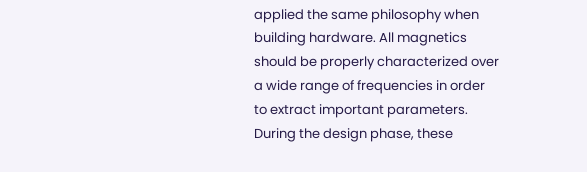applied the same philosophy when building hardware. All magnetics should be properly characterized over a wide range of frequencies in order to extract important parameters. During the design phase, these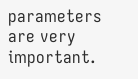parameters are very important.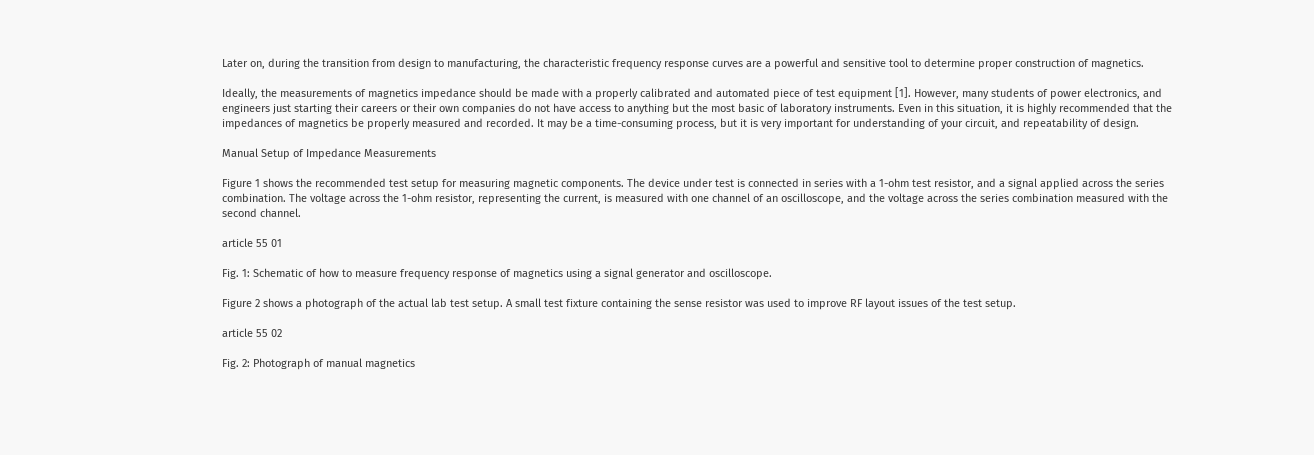Later on, during the transition from design to manufacturing, the characteristic frequency response curves are a powerful and sensitive tool to determine proper construction of magnetics.

Ideally, the measurements of magnetics impedance should be made with a properly calibrated and automated piece of test equipment [1]. However, many students of power electronics, and engineers just starting their careers or their own companies do not have access to anything but the most basic of laboratory instruments. Even in this situation, it is highly recommended that the impedances of magnetics be properly measured and recorded. It may be a time-consuming process, but it is very important for understanding of your circuit, and repeatability of design.

Manual Setup of Impedance Measurements

Figure 1 shows the recommended test setup for measuring magnetic components. The device under test is connected in series with a 1-ohm test resistor, and a signal applied across the series combination. The voltage across the 1-ohm resistor, representing the current, is measured with one channel of an oscilloscope, and the voltage across the series combination measured with the second channel.

article 55 01

Fig. 1: Schematic of how to measure frequency response of magnetics using a signal generator and oscilloscope.

Figure 2 shows a photograph of the actual lab test setup. A small test fixture containing the sense resistor was used to improve RF layout issues of the test setup.

article 55 02

Fig. 2: Photograph of manual magnetics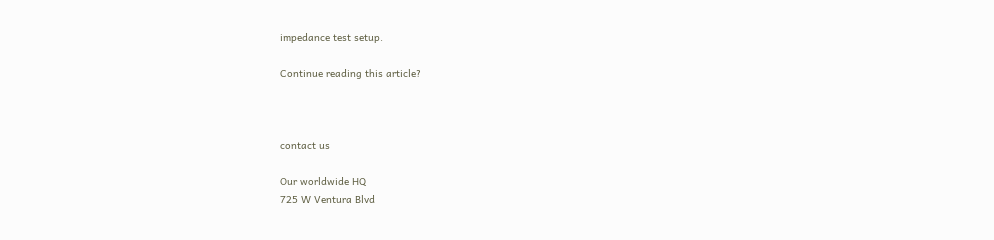impedance test setup.

Continue reading this article?



contact us

Our worldwide HQ
725 W Ventura Blvd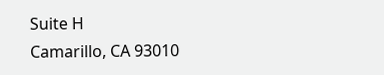Suite H
Camarillo, CA 93010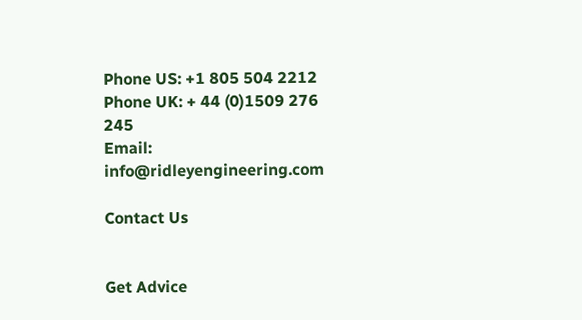Phone US: +1 805 504 2212
Phone UK: + 44 (0)1509 276 245
Email: info@ridleyengineering.com

Contact Us


Get Advice